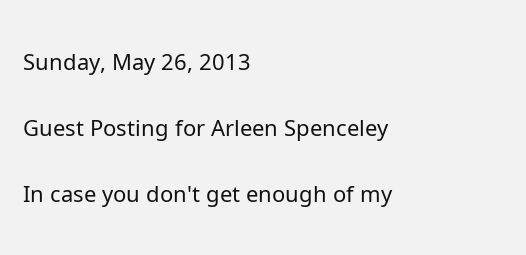Sunday, May 26, 2013

Guest Posting for Arleen Spenceley

In case you don't get enough of my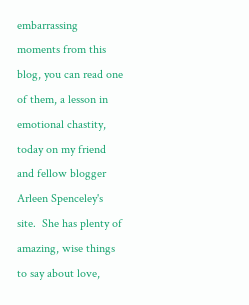embarrassing moments from this blog, you can read one of them, a lesson in emotional chastity, today on my friend and fellow blogger Arleen Spenceley's site.  She has plenty of amazing, wise things to say about love,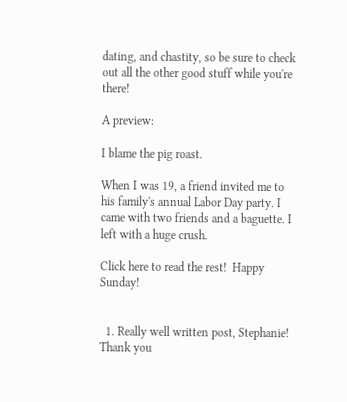dating, and chastity, so be sure to check out all the other good stuff while you're there!

A preview:

I blame the pig roast.

When I was 19, a friend invited me to his family's annual Labor Day party. I came with two friends and a baguette. I left with a huge crush.

Click here to read the rest!  Happy Sunday!


  1. Really well written post, Stephanie! Thank you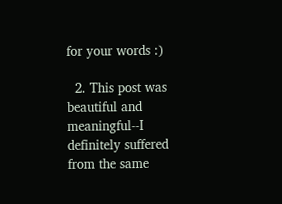for your words :)

  2. This post was beautiful and meaningful--I definitely suffered from the same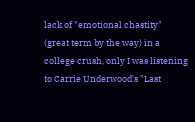lack of "emotional chastity" (great term by the way) in a college crush, only I was listening to Carrie Underwood's "Last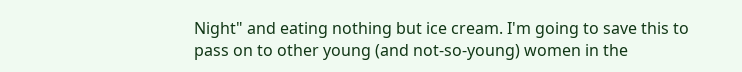Night" and eating nothing but ice cream. I'm going to save this to pass on to other young (and not-so-young) women in the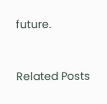future.



Related Posts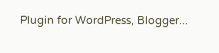Plugin for WordPress, Blogger...